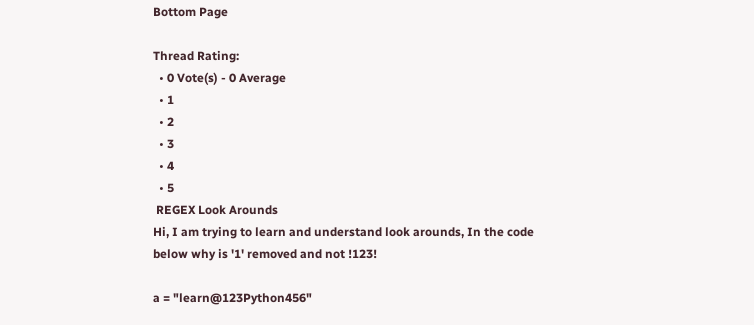Bottom Page

Thread Rating:
  • 0 Vote(s) - 0 Average
  • 1
  • 2
  • 3
  • 4
  • 5
 REGEX Look Arounds
Hi, I am trying to learn and understand look arounds, In the code below why is '1' removed and not !123!

a = "learn@123Python456"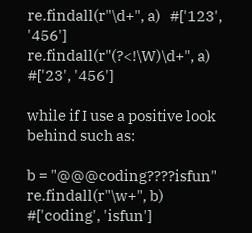re.findall(r"\d+", a)   #['123', '456']
re.findall(r"(?<!\W)\d+", a)   #['23', '456']

while if I use a positive look behind such as:

b = "@@@coding????isfun"
re.findall(r"\w+", b)   #['coding', 'isfun']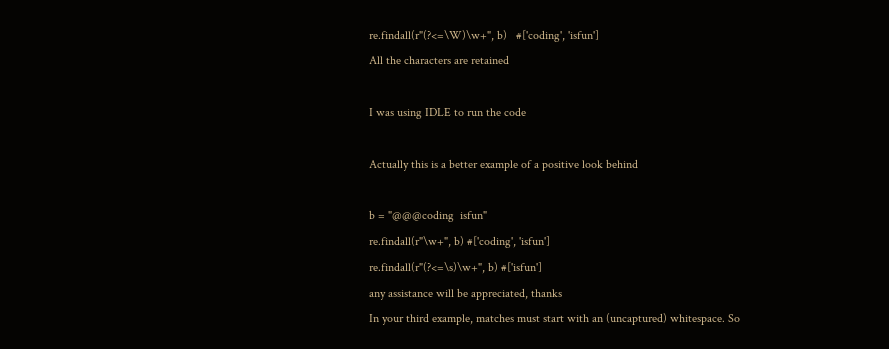re.findall(r"(?<=\W)\w+", b)   #['coding', 'isfun']
All the characters are retained

I was using IDLE to run the code

Actually this is a better example of a positive look behind

b = "@@@coding  isfun"
re.findall(r"\w+", b) #['coding', 'isfun']
re.findall(r"(?<=\s)\w+", b) #['isfun']
any assistance will be appreciated, thanks
In your third example, matches must start with an (uncaptured) whitespace. So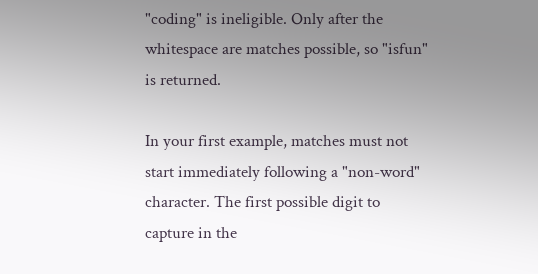"coding" is ineligible. Only after the whitespace are matches possible, so "isfun" is returned.

In your first example, matches must not start immediately following a "non-word" character. The first possible digit to capture in the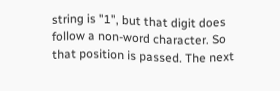string is "1", but that digit does follow a non-word character. So that position is passed. The next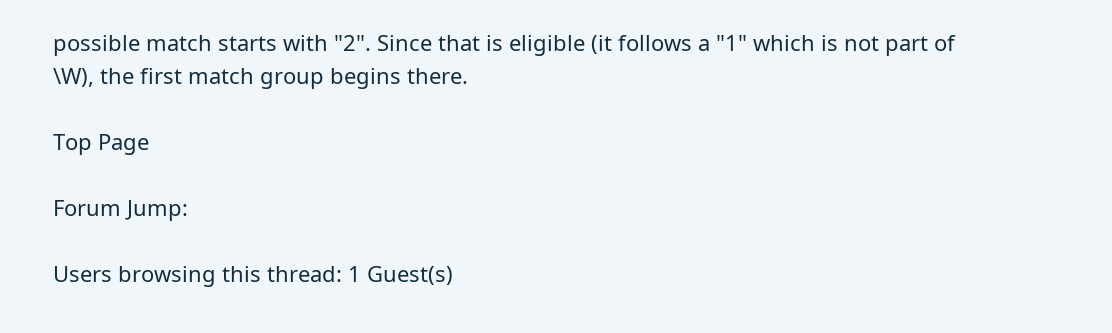possible match starts with "2". Since that is eligible (it follows a "1" which is not part of \W), the first match group begins there.

Top Page

Forum Jump:

Users browsing this thread: 1 Guest(s)